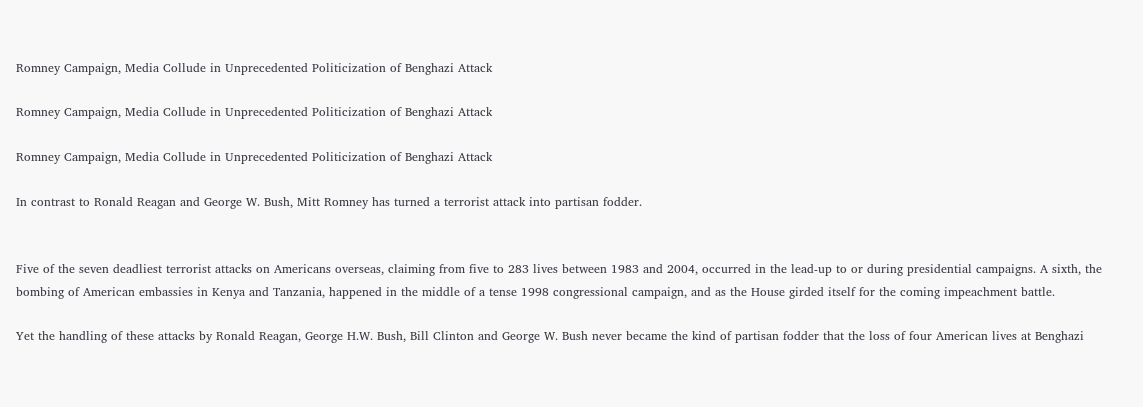Romney Campaign, Media Collude in Unprecedented Politicization of Benghazi Attack

Romney Campaign, Media Collude in Unprecedented Politicization of Benghazi Attack

Romney Campaign, Media Collude in Unprecedented Politicization of Benghazi Attack

In contrast to Ronald Reagan and George W. Bush, Mitt Romney has turned a terrorist attack into partisan fodder.


Five of the seven deadliest terrorist attacks on Americans overseas, claiming from five to 283 lives between 1983 and 2004, occurred in the lead-up to or during presidential campaigns. A sixth, the bombing of American embassies in Kenya and Tanzania, happened in the middle of a tense 1998 congressional campaign, and as the House girded itself for the coming impeachment battle.

Yet the handling of these attacks by Ronald Reagan, George H.W. Bush, Bill Clinton and George W. Bush never became the kind of partisan fodder that the loss of four American lives at Benghazi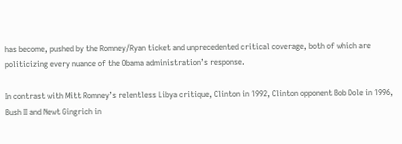has become, pushed by the Romney/Ryan ticket and unprecedented critical coverage, both of which are politicizing every nuance of the Obama administration’s response.

In contrast with Mitt Romney’s relentless Libya critique, Clinton in 1992, Clinton opponent Bob Dole in 1996, Bush II and Newt Gingrich in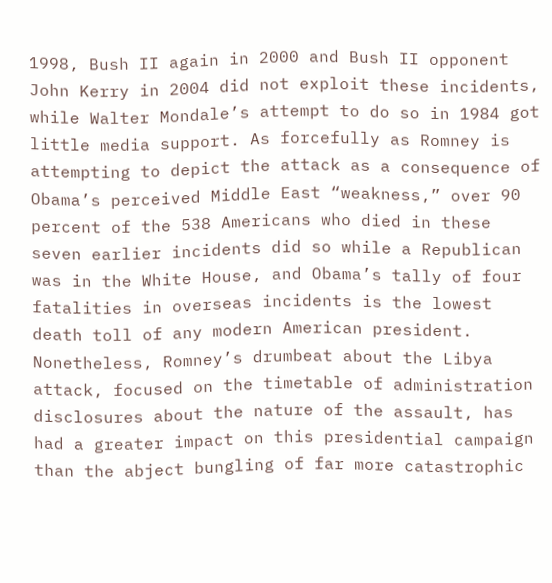1998, Bush II again in 2000 and Bush II opponent John Kerry in 2004 did not exploit these incidents, while Walter Mondale’s attempt to do so in 1984 got little media support. As forcefully as Romney is attempting to depict the attack as a consequence of Obama’s perceived Middle East “weakness,” over 90 percent of the 538 Americans who died in these seven earlier incidents did so while a Republican was in the White House, and Obama’s tally of four fatalities in overseas incidents is the lowest death toll of any modern American president. Nonetheless, Romney’s drumbeat about the Libya attack, focused on the timetable of administration disclosures about the nature of the assault, has had a greater impact on this presidential campaign than the abject bungling of far more catastrophic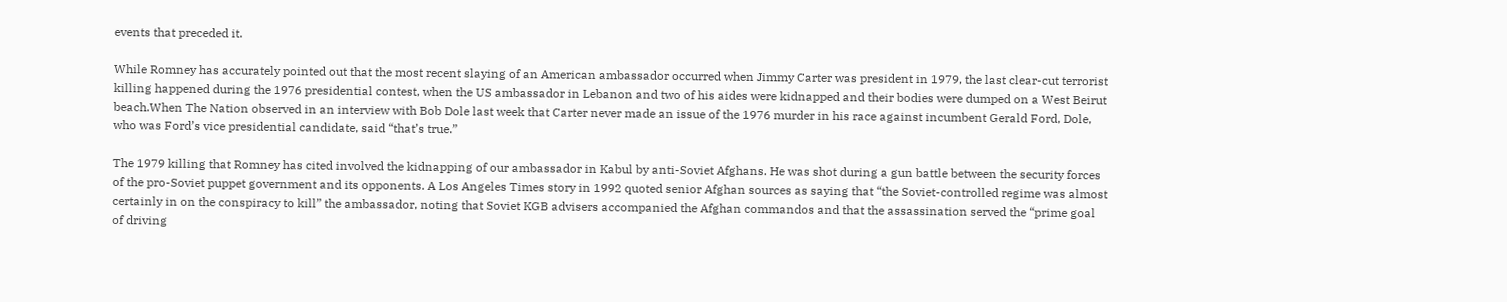events that preceded it.

While Romney has accurately pointed out that the most recent slaying of an American ambassador occurred when Jimmy Carter was president in 1979, the last clear-cut terrorist killing happened during the 1976 presidential contest, when the US ambassador in Lebanon and two of his aides were kidnapped and their bodies were dumped on a West Beirut beach.When The Nation observed in an interview with Bob Dole last week that Carter never made an issue of the 1976 murder in his race against incumbent Gerald Ford, Dole, who was Ford’s vice presidential candidate, said “that’s true.”

The 1979 killing that Romney has cited involved the kidnapping of our ambassador in Kabul by anti-Soviet Afghans. He was shot during a gun battle between the security forces of the pro-Soviet puppet government and its opponents. A Los Angeles Times story in 1992 quoted senior Afghan sources as saying that “the Soviet-controlled regime was almost certainly in on the conspiracy to kill” the ambassador, noting that Soviet KGB advisers accompanied the Afghan commandos and that the assassination served the “prime goal of driving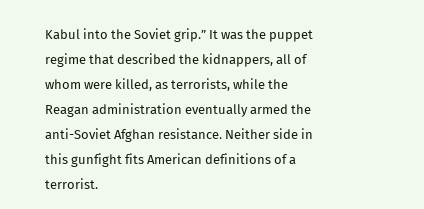Kabul into the Soviet grip.” It was the puppet regime that described the kidnappers, all of whom were killed, as terrorists, while the Reagan administration eventually armed the anti-Soviet Afghan resistance. Neither side in this gunfight fits American definitions of a terrorist.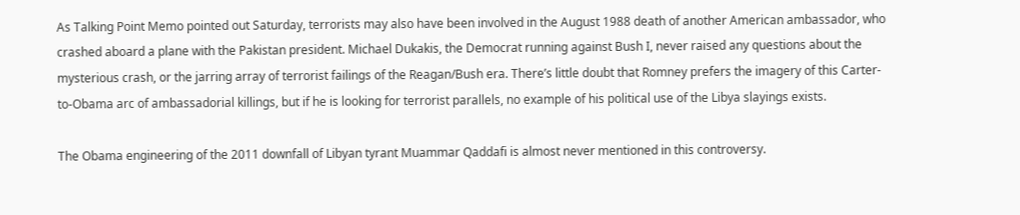As Talking Point Memo pointed out Saturday, terrorists may also have been involved in the August 1988 death of another American ambassador, who crashed aboard a plane with the Pakistan president. Michael Dukakis, the Democrat running against Bush I, never raised any questions about the mysterious crash, or the jarring array of terrorist failings of the Reagan/Bush era. There’s little doubt that Romney prefers the imagery of this Carter-to-Obama arc of ambassadorial killings, but if he is looking for terrorist parallels, no example of his political use of the Libya slayings exists.

The Obama engineering of the 2011 downfall of Libyan tyrant Muammar Qaddafi is almost never mentioned in this controversy.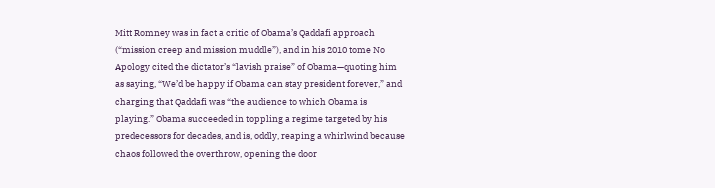Mitt Romney was in fact a critic of Obama’s Qaddafi approach (“mission creep and mission muddle”), and in his 2010 tome No Apology cited the dictator’s “lavish praise” of Obama—quoting him as saying, “We’d be happy if Obama can stay president forever,” and charging that Qaddafi was “the audience to which Obama is playing.” Obama succeeded in toppling a regime targeted by his predecessors for decades, and is, oddly, reaping a whirlwind because chaos followed the overthrow, opening the door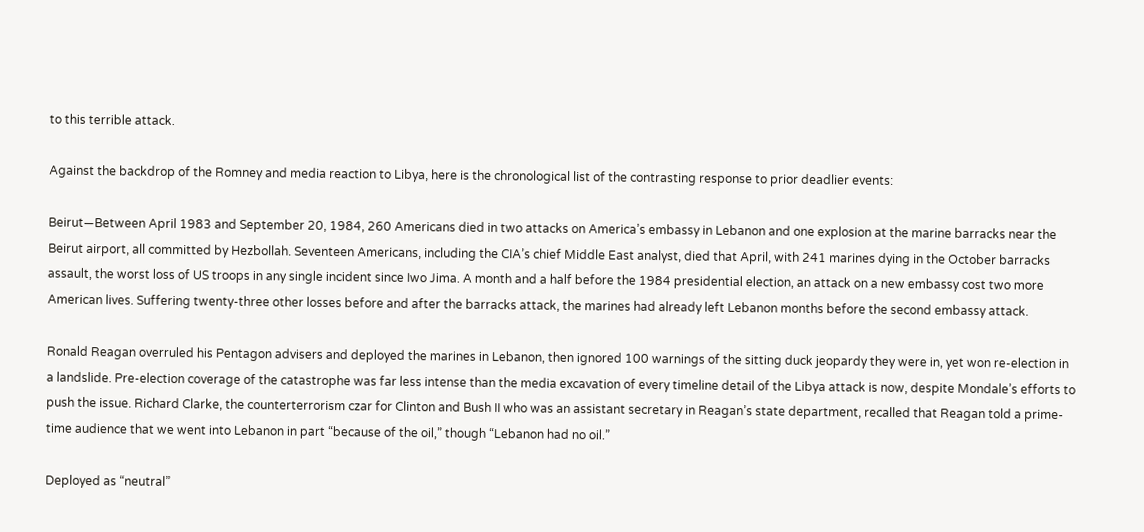to this terrible attack.

Against the backdrop of the Romney and media reaction to Libya, here is the chronological list of the contrasting response to prior deadlier events:

Beirut—Between April 1983 and September 20, 1984, 260 Americans died in two attacks on America’s embassy in Lebanon and one explosion at the marine barracks near the Beirut airport, all committed by Hezbollah. Seventeen Americans, including the CIA’s chief Middle East analyst, died that April, with 241 marines dying in the October barracks assault, the worst loss of US troops in any single incident since Iwo Jima. A month and a half before the 1984 presidential election, an attack on a new embassy cost two more American lives. Suffering twenty-three other losses before and after the barracks attack, the marines had already left Lebanon months before the second embassy attack.

Ronald Reagan overruled his Pentagon advisers and deployed the marines in Lebanon, then ignored 100 warnings of the sitting duck jeopardy they were in, yet won re-election in a landslide. Pre-election coverage of the catastrophe was far less intense than the media excavation of every timeline detail of the Libya attack is now, despite Mondale’s efforts to push the issue. Richard Clarke, the counterterrorism czar for Clinton and Bush II who was an assistant secretary in Reagan’s state department, recalled that Reagan told a prime-time audience that we went into Lebanon in part “because of the oil,” though “Lebanon had no oil.”

Deployed as “neutral”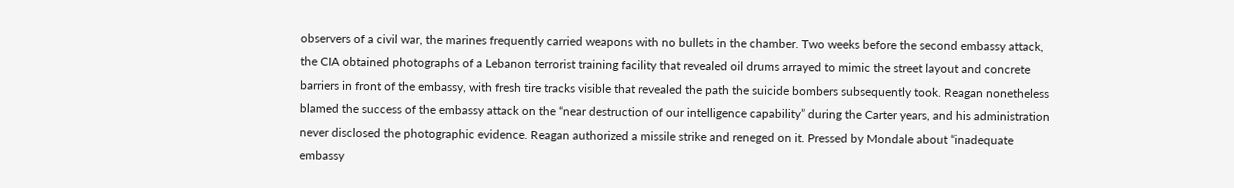observers of a civil war, the marines frequently carried weapons with no bullets in the chamber. Two weeks before the second embassy attack, the CIA obtained photographs of a Lebanon terrorist training facility that revealed oil drums arrayed to mimic the street layout and concrete barriers in front of the embassy, with fresh tire tracks visible that revealed the path the suicide bombers subsequently took. Reagan nonetheless blamed the success of the embassy attack on the “near destruction of our intelligence capability” during the Carter years, and his administration never disclosed the photographic evidence. Reagan authorized a missile strike and reneged on it. Pressed by Mondale about “inadequate embassy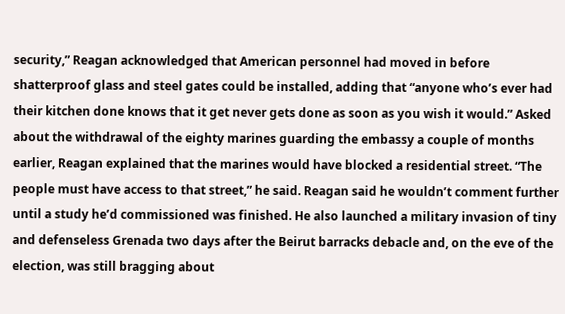security,” Reagan acknowledged that American personnel had moved in before shatterproof glass and steel gates could be installed, adding that “anyone who’s ever had their kitchen done knows that it get never gets done as soon as you wish it would.” Asked about the withdrawal of the eighty marines guarding the embassy a couple of months earlier, Reagan explained that the marines would have blocked a residential street. “The people must have access to that street,” he said. Reagan said he wouldn’t comment further until a study he’d commissioned was finished. He also launched a military invasion of tiny and defenseless Grenada two days after the Beirut barracks debacle and, on the eve of the election, was still bragging about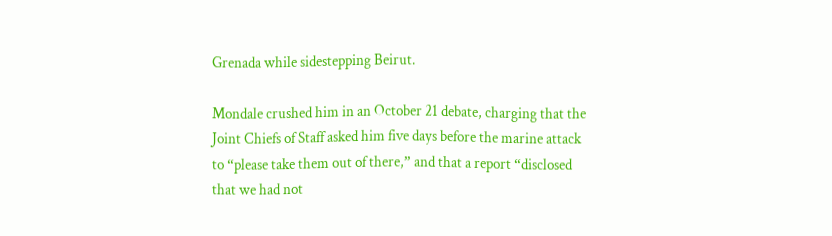Grenada while sidestepping Beirut.

Mondale crushed him in an October 21 debate, charging that the Joint Chiefs of Staff asked him five days before the marine attack to “please take them out of there,” and that a report “disclosed that we had not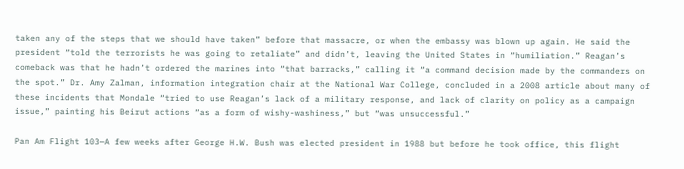taken any of the steps that we should have taken” before that massacre, or when the embassy was blown up again. He said the president “told the terrorists he was going to retaliate” and didn’t, leaving the United States in “humiliation.” Reagan’s comeback was that he hadn’t ordered the marines into “that barracks,” calling it “a command decision made by the commanders on the spot.” Dr. Amy Zalman, information integration chair at the National War College, concluded in a 2008 article about many of these incidents that Mondale “tried to use Reagan’s lack of a military response, and lack of clarity on policy as a campaign issue,” painting his Beirut actions “as a form of wishy-washiness,” but “was unsuccessful.”

Pan Am Flight 103—A few weeks after George H.W. Bush was elected president in 1988 but before he took office, this flight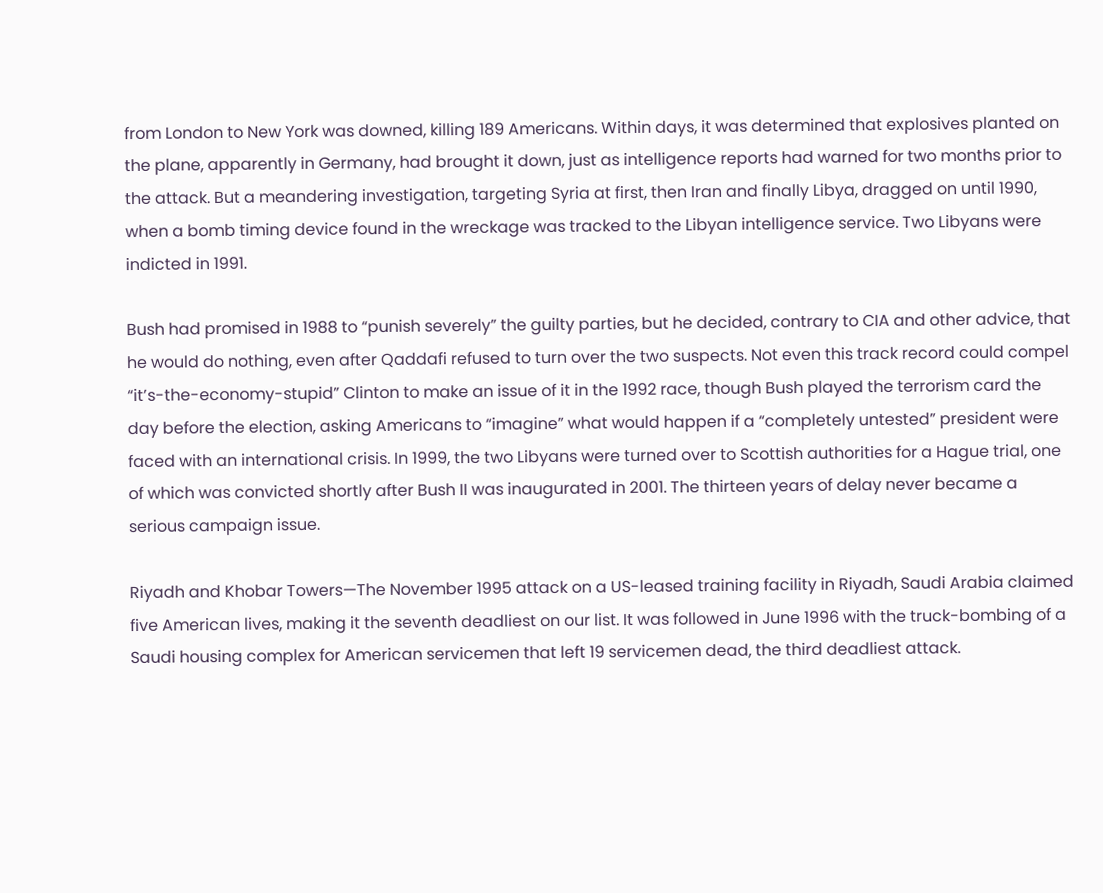from London to New York was downed, killing 189 Americans. Within days, it was determined that explosives planted on the plane, apparently in Germany, had brought it down, just as intelligence reports had warned for two months prior to the attack. But a meandering investigation, targeting Syria at first, then Iran and finally Libya, dragged on until 1990, when a bomb timing device found in the wreckage was tracked to the Libyan intelligence service. Two Libyans were indicted in 1991.

Bush had promised in 1988 to “punish severely” the guilty parties, but he decided, contrary to CIA and other advice, that he would do nothing, even after Qaddafi refused to turn over the two suspects. Not even this track record could compel “it’s-the-economy-stupid” Clinton to make an issue of it in the 1992 race, though Bush played the terrorism card the day before the election, asking Americans to “imagine” what would happen if a “completely untested” president were faced with an international crisis. In 1999, the two Libyans were turned over to Scottish authorities for a Hague trial, one of which was convicted shortly after Bush II was inaugurated in 2001. The thirteen years of delay never became a serious campaign issue.

Riyadh and Khobar Towers—The November 1995 attack on a US-leased training facility in Riyadh, Saudi Arabia claimed five American lives, making it the seventh deadliest on our list. It was followed in June 1996 with the truck-bombing of a Saudi housing complex for American servicemen that left 19 servicemen dead, the third deadliest attack.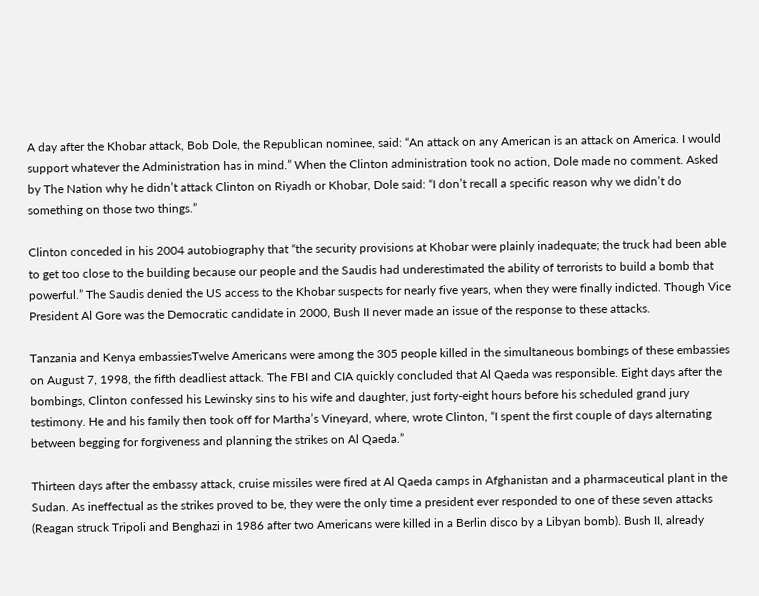A day after the Khobar attack, Bob Dole, the Republican nominee, said: “An attack on any American is an attack on America. I would support whatever the Administration has in mind.” When the Clinton administration took no action, Dole made no comment. Asked by The Nation why he didn’t attack Clinton on Riyadh or Khobar, Dole said: “I don’t recall a specific reason why we didn’t do something on those two things.”

Clinton conceded in his 2004 autobiography that “the security provisions at Khobar were plainly inadequate; the truck had been able to get too close to the building because our people and the Saudis had underestimated the ability of terrorists to build a bomb that powerful.” The Saudis denied the US access to the Khobar suspects for nearly five years, when they were finally indicted. Though Vice President Al Gore was the Democratic candidate in 2000, Bush II never made an issue of the response to these attacks.

Tanzania and Kenya embassiesTwelve Americans were among the 305 people killed in the simultaneous bombings of these embassies on August 7, 1998, the fifth deadliest attack. The FBI and CIA quickly concluded that Al Qaeda was responsible. Eight days after the bombings, Clinton confessed his Lewinsky sins to his wife and daughter, just forty-eight hours before his scheduled grand jury testimony. He and his family then took off for Martha’s Vineyard, where, wrote Clinton, “I spent the first couple of days alternating between begging for forgiveness and planning the strikes on Al Qaeda.”

Thirteen days after the embassy attack, cruise missiles were fired at Al Qaeda camps in Afghanistan and a pharmaceutical plant in the Sudan. As ineffectual as the strikes proved to be, they were the only time a president ever responded to one of these seven attacks (Reagan struck Tripoli and Benghazi in 1986 after two Americans were killed in a Berlin disco by a Libyan bomb). Bush II, already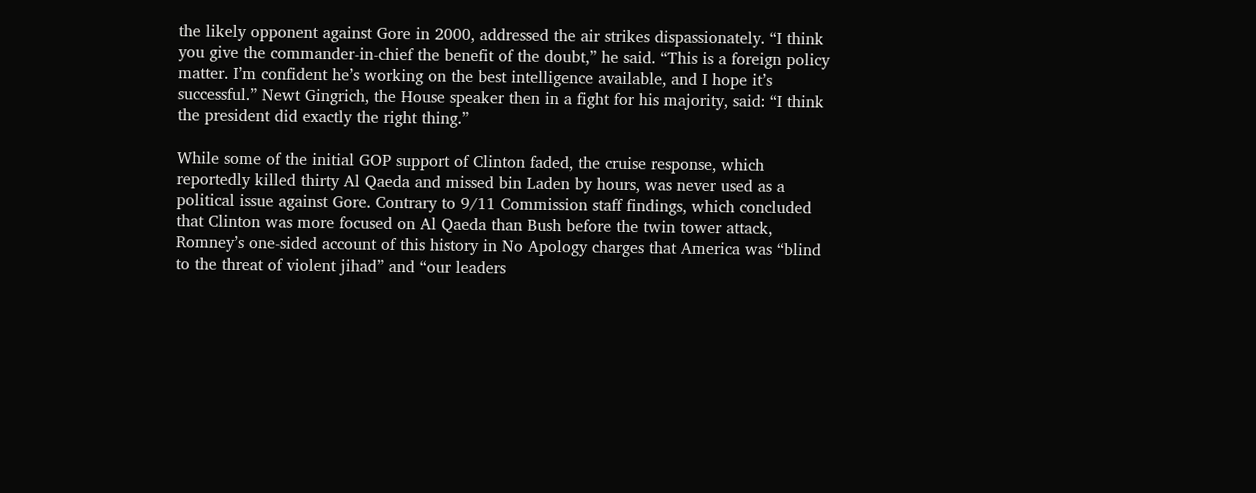the likely opponent against Gore in 2000, addressed the air strikes dispassionately. “I think you give the commander-in-chief the benefit of the doubt,” he said. “This is a foreign policy matter. I’m confident he’s working on the best intelligence available, and I hope it’s successful.” Newt Gingrich, the House speaker then in a fight for his majority, said: “I think the president did exactly the right thing.”

While some of the initial GOP support of Clinton faded, the cruise response, which reportedly killed thirty Al Qaeda and missed bin Laden by hours, was never used as a political issue against Gore. Contrary to 9/11 Commission staff findings, which concluded that Clinton was more focused on Al Qaeda than Bush before the twin tower attack, Romney’s one-sided account of this history in No Apology charges that America was “blind to the threat of violent jihad” and “our leaders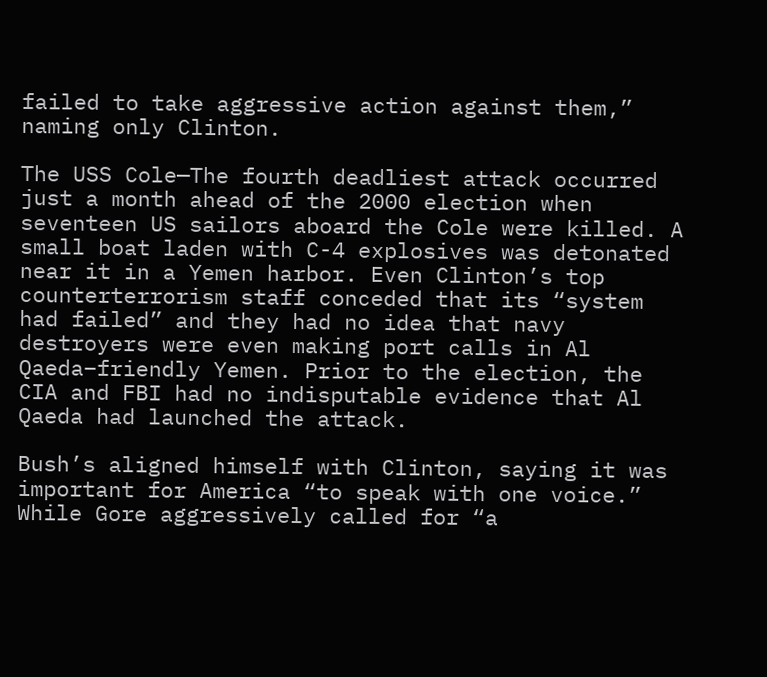failed to take aggressive action against them,” naming only Clinton.

The USS Cole—The fourth deadliest attack occurred just a month ahead of the 2000 election when seventeen US sailors aboard the Cole were killed. A small boat laden with C-4 explosives was detonated near it in a Yemen harbor. Even Clinton’s top counterterrorism staff conceded that its “system had failed” and they had no idea that navy destroyers were even making port calls in Al Qaeda–friendly Yemen. Prior to the election, the CIA and FBI had no indisputable evidence that Al Qaeda had launched the attack.

Bush’s aligned himself with Clinton, saying it was important for America “to speak with one voice.” While Gore aggressively called for “a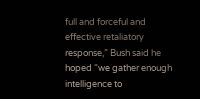full and forceful and effective retaliatory response,” Bush said he hoped “we gather enough intelligence to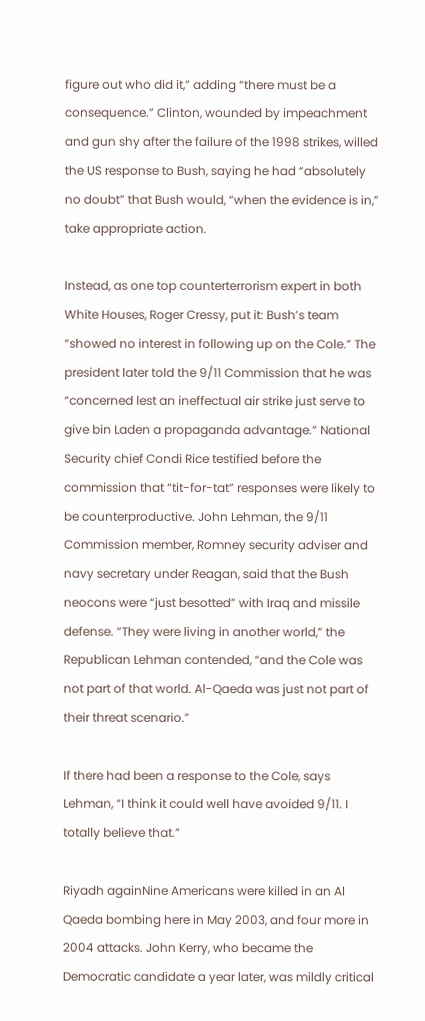figure out who did it,” adding “there must be a consequence.” Clinton, wounded by impeachment and gun shy after the failure of the 1998 strikes, willed the US response to Bush, saying he had “absolutely no doubt” that Bush would, “when the evidence is in,” take appropriate action.

Instead, as one top counterterrorism expert in both White Houses, Roger Cressy, put it: Bush’s team “showed no interest in following up on the Cole.” The president later told the 9/11 Commission that he was “concerned lest an ineffectual air strike just serve to give bin Laden a propaganda advantage.” National Security chief Condi Rice testified before the commission that “tit-for-tat” responses were likely to be counterproductive. John Lehman, the 9/11 Commission member, Romney security adviser and navy secretary under Reagan, said that the Bush neocons were “just besotted” with Iraq and missile defense. “They were living in another world,” the Republican Lehman contended, “and the Cole was not part of that world. Al-Qaeda was just not part of their threat scenario.”

If there had been a response to the Cole, says Lehman, “I think it could well have avoided 9/11. I totally believe that.”

Riyadh againNine Americans were killed in an Al Qaeda bombing here in May 2003, and four more in 2004 attacks. John Kerry, who became the Democratic candidate a year later, was mildly critical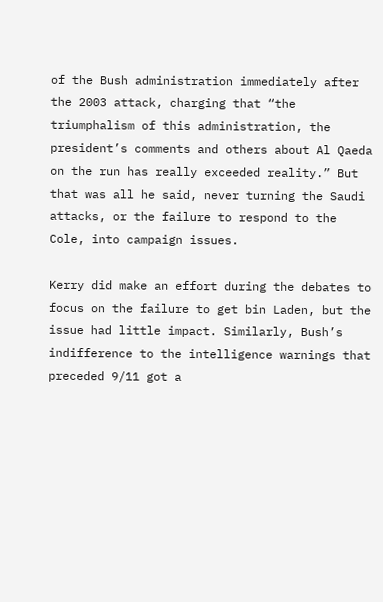of the Bush administration immediately after the 2003 attack, charging that “the triumphalism of this administration, the president’s comments and others about Al Qaeda on the run has really exceeded reality.” But that was all he said, never turning the Saudi attacks, or the failure to respond to the Cole, into campaign issues.

Kerry did make an effort during the debates to focus on the failure to get bin Laden, but the issue had little impact. Similarly, Bush’s indifference to the intelligence warnings that preceded 9/11 got a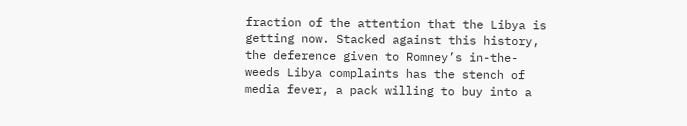fraction of the attention that the Libya is getting now. Stacked against this history, the deference given to Romney’s in-the-weeds Libya complaints has the stench of media fever, a pack willing to buy into a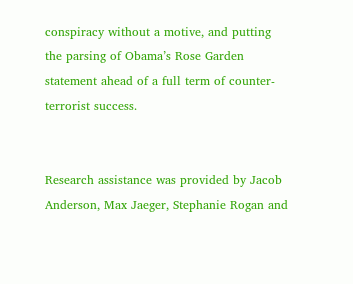conspiracy without a motive, and putting the parsing of Obama’s Rose Garden statement ahead of a full term of counter-terrorist success.


Research assistance was provided by Jacob Anderson, Max Jaeger, Stephanie Rogan and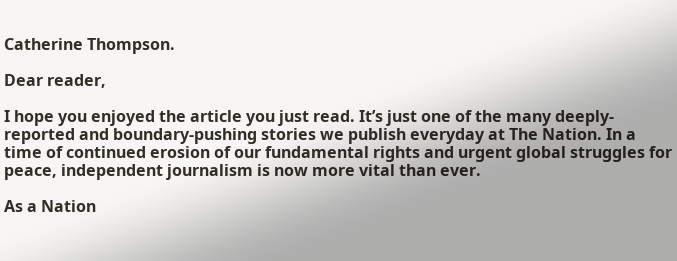Catherine Thompson.

Dear reader,

I hope you enjoyed the article you just read. It’s just one of the many deeply-reported and boundary-pushing stories we publish everyday at The Nation. In a time of continued erosion of our fundamental rights and urgent global struggles for peace, independent journalism is now more vital than ever.

As a Nation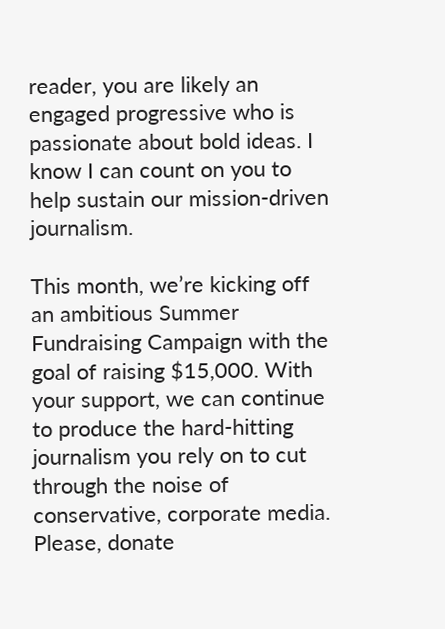reader, you are likely an engaged progressive who is passionate about bold ideas. I know I can count on you to help sustain our mission-driven journalism.

This month, we’re kicking off an ambitious Summer Fundraising Campaign with the goal of raising $15,000. With your support, we can continue to produce the hard-hitting journalism you rely on to cut through the noise of conservative, corporate media. Please, donate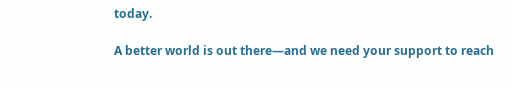today.

A better world is out there—and we need your support to reach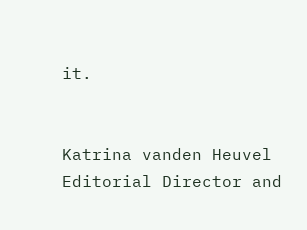it.


Katrina vanden Heuvel
Editorial Director and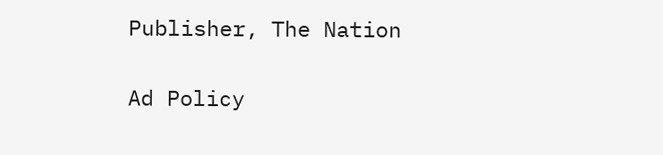Publisher, The Nation

Ad Policy